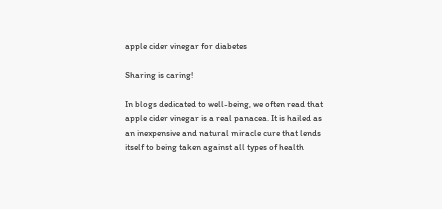apple cider vinegar for diabetes

Sharing is caring!

In blogs dedicated to well-being, we often read that apple cider vinegar is a real panacea. It is hailed as an inexpensive and natural miracle cure that lends itself to being taken against all types of health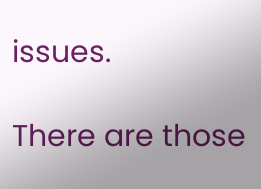issues.

There are those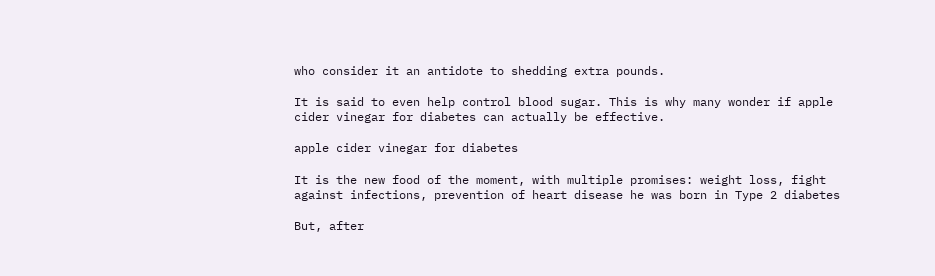who consider it an antidote to shedding extra pounds.

It is said to even help control blood sugar. This is why many wonder if apple cider vinegar for diabetes can actually be effective.

apple cider vinegar for diabetes

It is the new food of the moment, with multiple promises: weight loss, fight against infections, prevention of heart disease he was born in Type 2 diabetes

But, after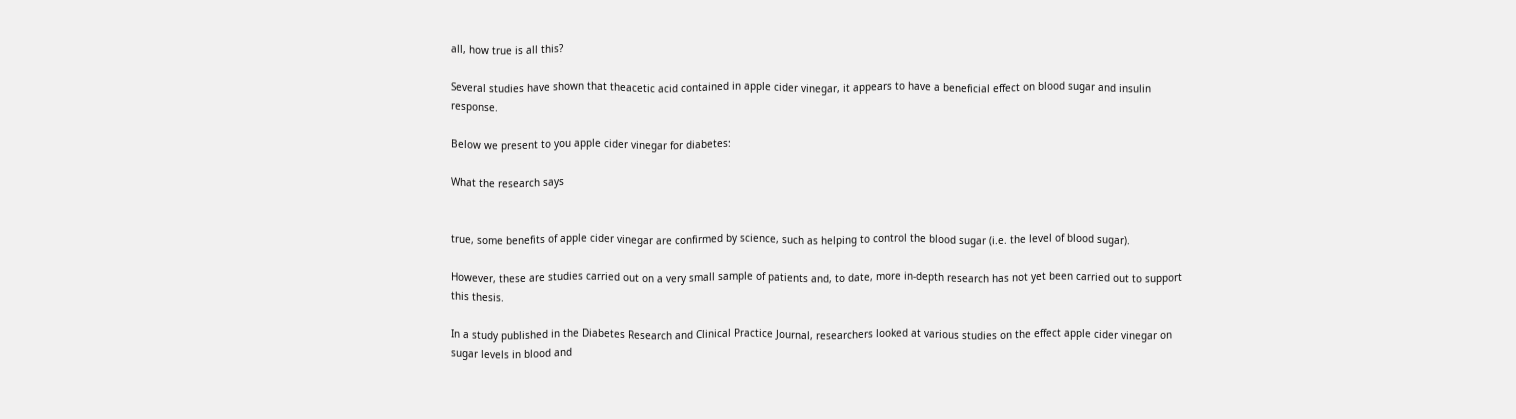all, how true is all this?

Several studies have shown that theacetic acid contained in apple cider vinegar, it appears to have a beneficial effect on blood sugar and insulin response.

Below we present to you apple cider vinegar for diabetes:

What the research says


true, some benefits of apple cider vinegar are confirmed by science, such as helping to control the blood sugar (i.e. the level of blood sugar).

However, these are studies carried out on a very small sample of patients and, to date, more in-depth research has not yet been carried out to support this thesis.

In a study published in the Diabetes Research and Clinical Practice Journal, researchers looked at various studies on the effect apple cider vinegar on sugar levels in blood and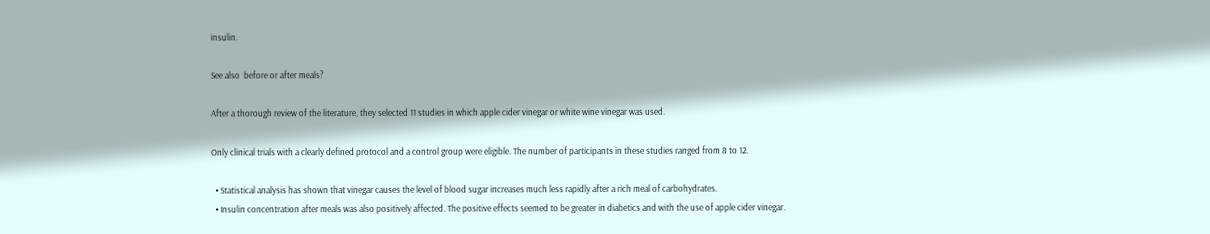insulin.

See also  before or after meals?

After a thorough review of the literature, they selected 11 studies in which apple cider vinegar or white wine vinegar was used.

Only clinical trials with a clearly defined protocol and a control group were eligible. The number of participants in these studies ranged from 8 to 12.

  • Statistical analysis has shown that vinegar causes the level of blood sugar increases much less rapidly after a rich meal of carbohydrates.
  • Insulin concentration after meals was also positively affected. The positive effects seemed to be greater in diabetics and with the use of apple cider vinegar.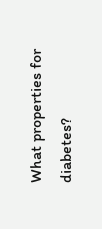What properties for diabetes?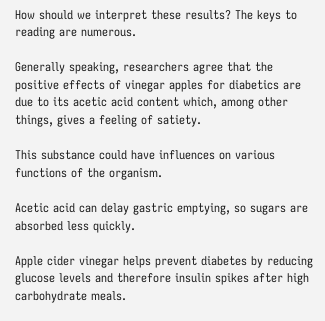How should we interpret these results? The keys to reading are numerous.

Generally speaking, researchers agree that the positive effects of vinegar apples for diabetics are due to its acetic acid content which, among other things, gives a feeling of satiety.

This substance could have influences on various functions of the organism.

Acetic acid can delay gastric emptying, so sugars are absorbed less quickly.

Apple cider vinegar helps prevent diabetes by reducing glucose levels and therefore insulin spikes after high carbohydrate meals.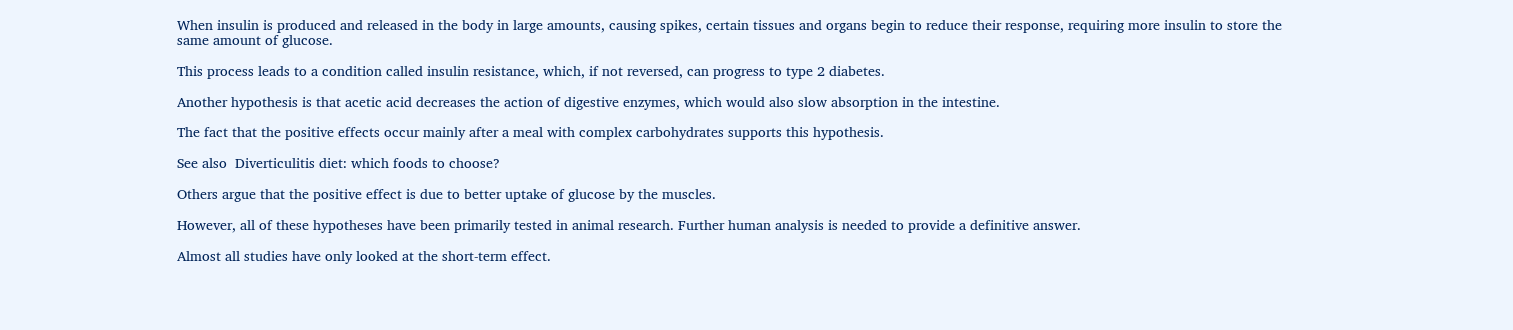When insulin is produced and released in the body in large amounts, causing spikes, certain tissues and organs begin to reduce their response, requiring more insulin to store the same amount of glucose.

This process leads to a condition called insulin resistance, which, if not reversed, can progress to type 2 diabetes.

Another hypothesis is that acetic acid decreases the action of digestive enzymes, which would also slow absorption in the intestine.

The fact that the positive effects occur mainly after a meal with complex carbohydrates supports this hypothesis.

See also  Diverticulitis diet: which foods to choose?

Others argue that the positive effect is due to better uptake of glucose by the muscles.

However, all of these hypotheses have been primarily tested in animal research. Further human analysis is needed to provide a definitive answer.

Almost all studies have only looked at the short-term effect.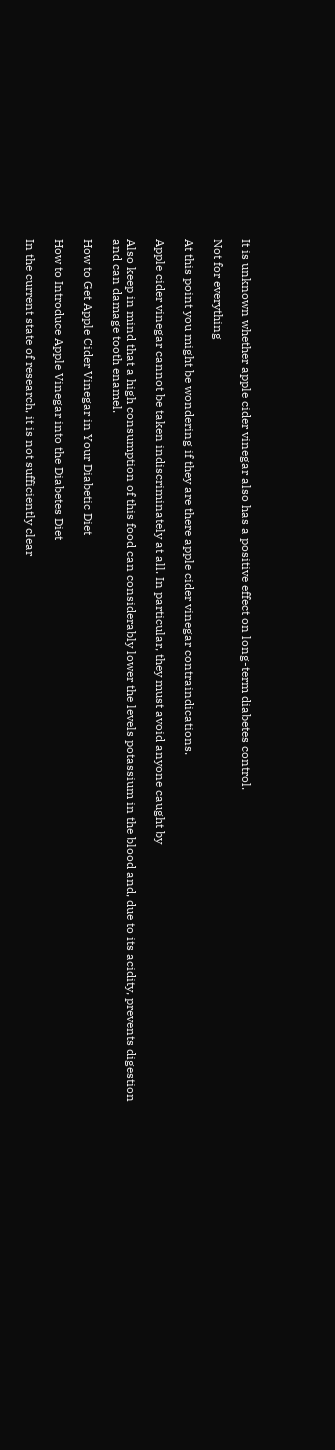It is unknown whether apple cider vinegar also has a positive effect on long-term diabetes control.

Not for everything

At this point you might be wondering if they are there apple cider vinegar contraindications.

Apple cider vinegar cannot be taken indiscriminately at all. In particular, they must avoid anyone caught by

Also keep in mind that a high consumption of this food can considerably lower the levels potassium in the blood and, due to its acidity, prevents digestion and can damage tooth enamel.

How to Get Apple Cider Vinegar in Your Diabetic Diet

How to Introduce Apple Vinegar into the Diabetes Diet

In the current state of research, it is not sufficiently clear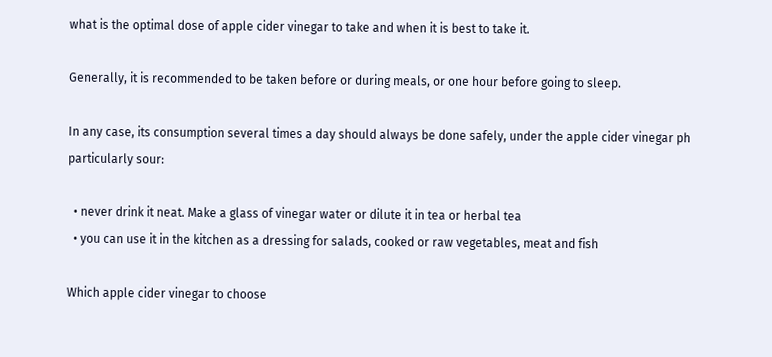what is the optimal dose of apple cider vinegar to take and when it is best to take it.

Generally, it is recommended to be taken before or during meals, or one hour before going to sleep.

In any case, its consumption several times a day should always be done safely, under the apple cider vinegar ph particularly sour:

  • never drink it neat. Make a glass of vinegar water or dilute it in tea or herbal tea
  • you can use it in the kitchen as a dressing for salads, cooked or raw vegetables, meat and fish

Which apple cider vinegar to choose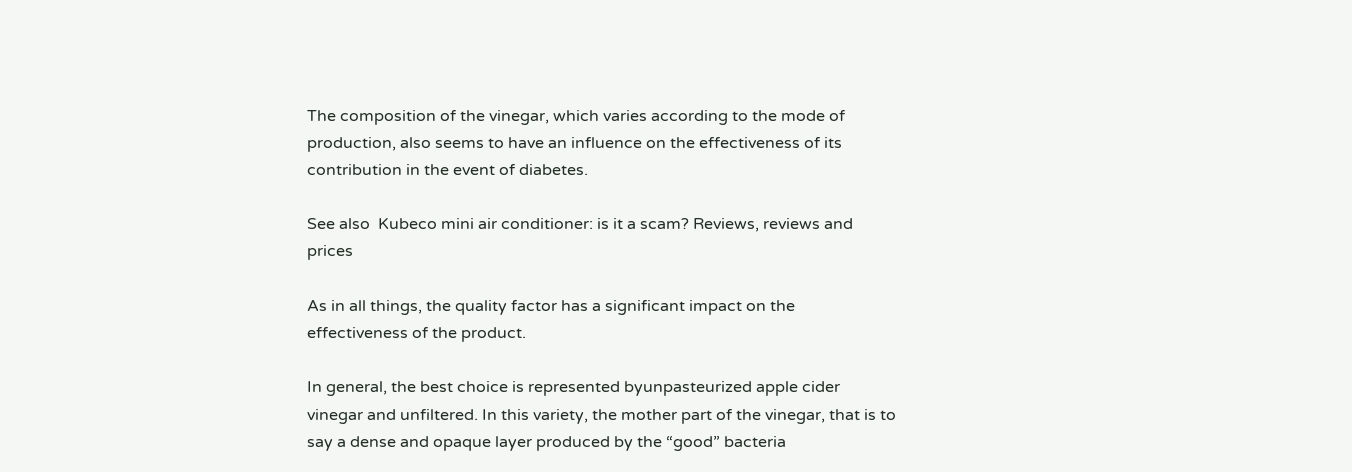The composition of the vinegar, which varies according to the mode of production, also seems to have an influence on the effectiveness of its contribution in the event of diabetes.

See also  Kubeco mini air conditioner: is it a scam? Reviews, reviews and prices

As in all things, the quality factor has a significant impact on the effectiveness of the product.

In general, the best choice is represented byunpasteurized apple cider vinegar and unfiltered. In this variety, the mother part of the vinegar, that is to say a dense and opaque layer produced by the “good” bacteria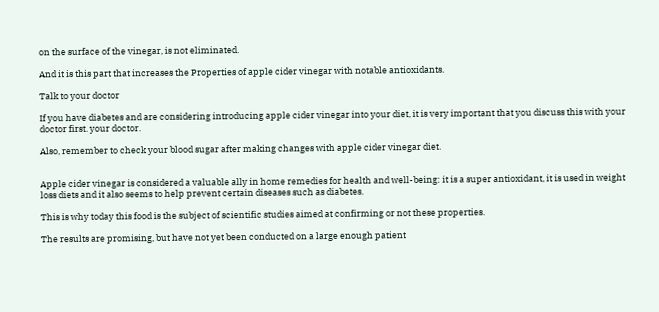on the surface of the vinegar, is not eliminated.

And it is this part that increases the Properties of apple cider vinegar with notable antioxidants.

Talk to your doctor

If you have diabetes and are considering introducing apple cider vinegar into your diet, it is very important that you discuss this with your doctor first. your doctor.

Also, remember to check your blood sugar after making changes with apple cider vinegar diet.


Apple cider vinegar is considered a valuable ally in home remedies for health and well-being: it is a super antioxidant, it is used in weight loss diets and it also seems to help prevent certain diseases such as diabetes.

This is why today this food is the subject of scientific studies aimed at confirming or not these properties.

The results are promising, but have not yet been conducted on a large enough patient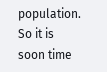population. So it is soon time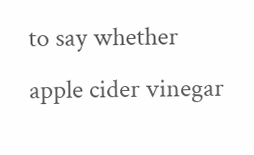to say whether apple cider vinegar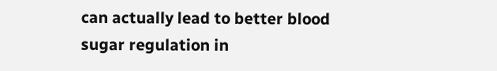can actually lead to better blood sugar regulation in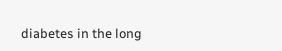diabetes in the long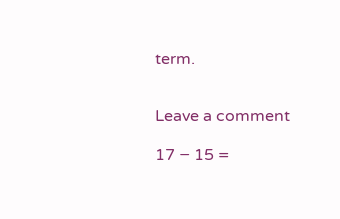term.


Leave a comment

17 − 15 =